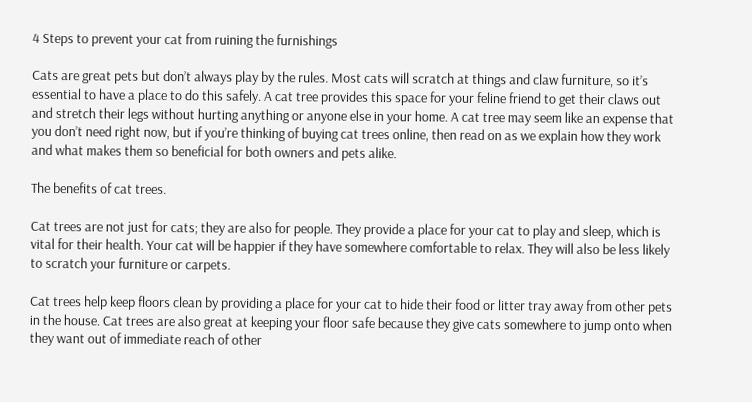4 Steps to prevent your cat from ruining the furnishings

Cats are great pets but don’t always play by the rules. Most cats will scratch at things and claw furniture, so it’s essential to have a place to do this safely. A cat tree provides this space for your feline friend to get their claws out and stretch their legs without hurting anything or anyone else in your home. A cat tree may seem like an expense that you don’t need right now, but if you’re thinking of buying cat trees online, then read on as we explain how they work and what makes them so beneficial for both owners and pets alike.

The benefits of cat trees.

Cat trees are not just for cats; they are also for people. They provide a place for your cat to play and sleep, which is vital for their health. Your cat will be happier if they have somewhere comfortable to relax. They will also be less likely to scratch your furniture or carpets.

Cat trees help keep floors clean by providing a place for your cat to hide their food or litter tray away from other pets in the house. Cat trees are also great at keeping your floor safe because they give cats somewhere to jump onto when they want out of immediate reach of other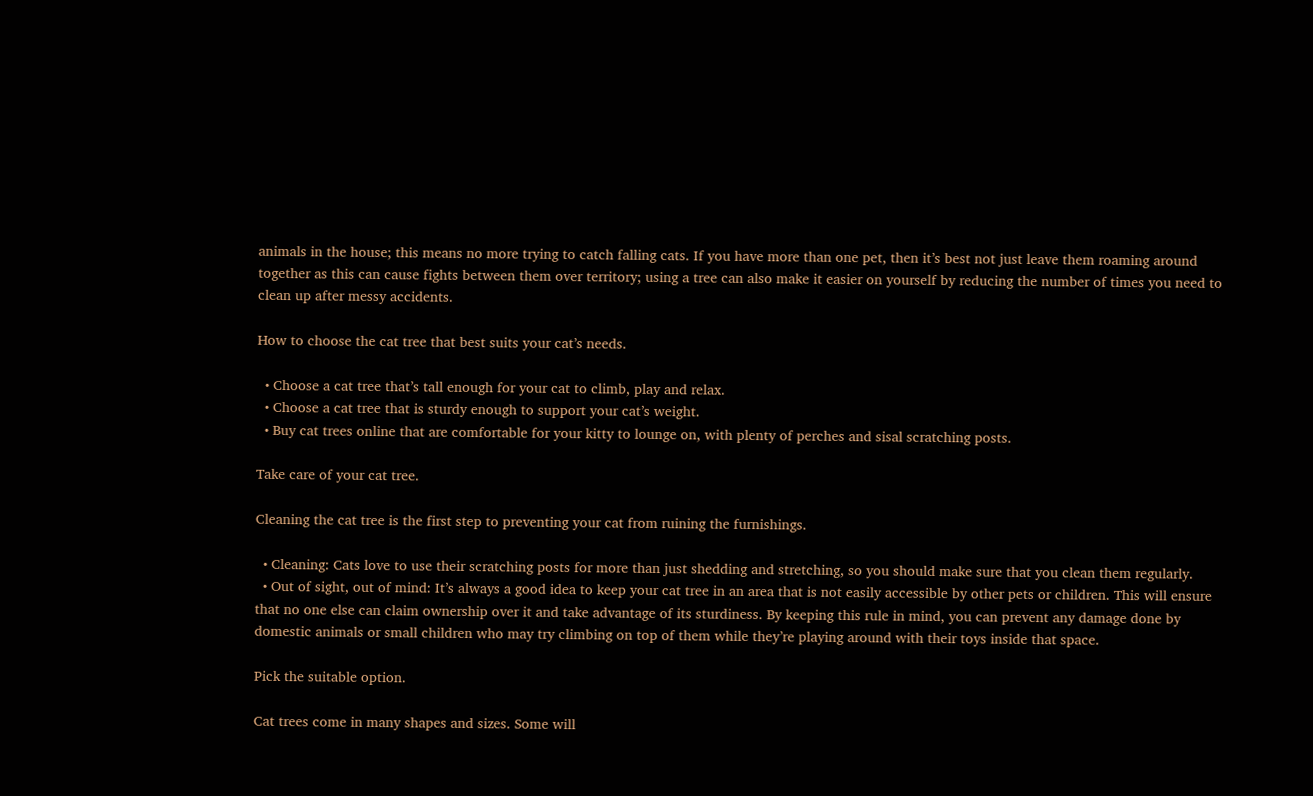animals in the house; this means no more trying to catch falling cats. If you have more than one pet, then it’s best not just leave them roaming around together as this can cause fights between them over territory; using a tree can also make it easier on yourself by reducing the number of times you need to clean up after messy accidents.

How to choose the cat tree that best suits your cat’s needs.

  • Choose a cat tree that’s tall enough for your cat to climb, play and relax.
  • Choose a cat tree that is sturdy enough to support your cat’s weight.
  • Buy cat trees online that are comfortable for your kitty to lounge on, with plenty of perches and sisal scratching posts.

Take care of your cat tree.

Cleaning the cat tree is the first step to preventing your cat from ruining the furnishings.

  • Cleaning: Cats love to use their scratching posts for more than just shedding and stretching, so you should make sure that you clean them regularly.
  • Out of sight, out of mind: It’s always a good idea to keep your cat tree in an area that is not easily accessible by other pets or children. This will ensure that no one else can claim ownership over it and take advantage of its sturdiness. By keeping this rule in mind, you can prevent any damage done by domestic animals or small children who may try climbing on top of them while they’re playing around with their toys inside that space.

Pick the suitable option.

Cat trees come in many shapes and sizes. Some will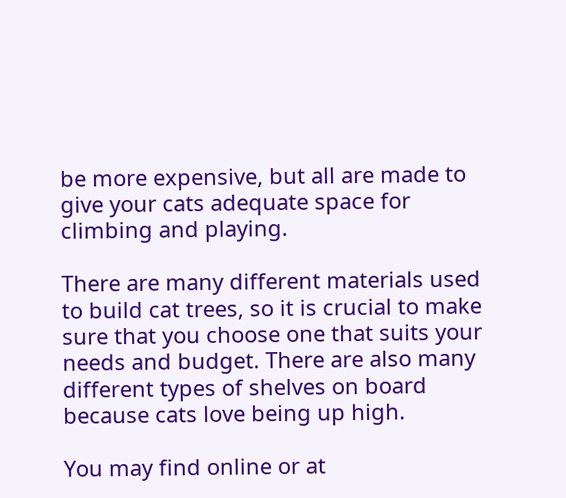be more expensive, but all are made to give your cats adequate space for climbing and playing.

There are many different materials used to build cat trees, so it is crucial to make sure that you choose one that suits your needs and budget. There are also many different types of shelves on board because cats love being up high.

You may find online or at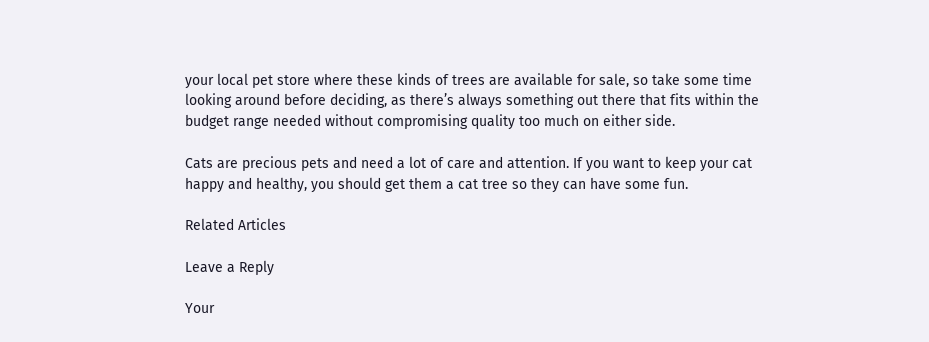your local pet store where these kinds of trees are available for sale, so take some time looking around before deciding, as there’s always something out there that fits within the budget range needed without compromising quality too much on either side.

Cats are precious pets and need a lot of care and attention. If you want to keep your cat happy and healthy, you should get them a cat tree so they can have some fun.

Related Articles

Leave a Reply

Your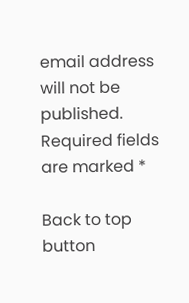email address will not be published. Required fields are marked *

Back to top button